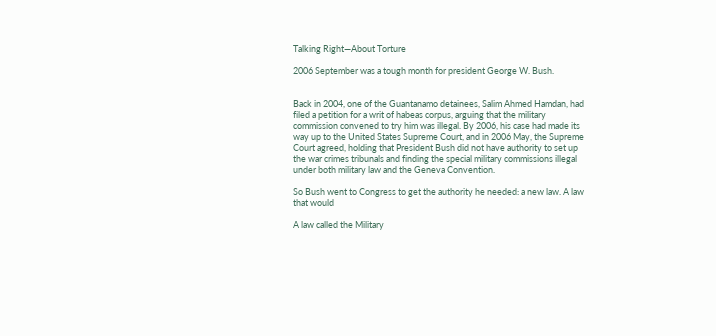Talking Right—About Torture

2006 September was a tough month for president George W. Bush.


Back in 2004, one of the Guantanamo detainees, Salim Ahmed Hamdan, had filed a petition for a writ of habeas corpus, arguing that the military commission convened to try him was illegal. By 2006, his case had made its way up to the United States Supreme Court, and in 2006 May, the Supreme Court agreed, holding that President Bush did not have authority to set up the war crimes tribunals and finding the special military commissions illegal under both military law and the Geneva Convention.

So Bush went to Congress to get the authority he needed: a new law. A law that would

A law called the Military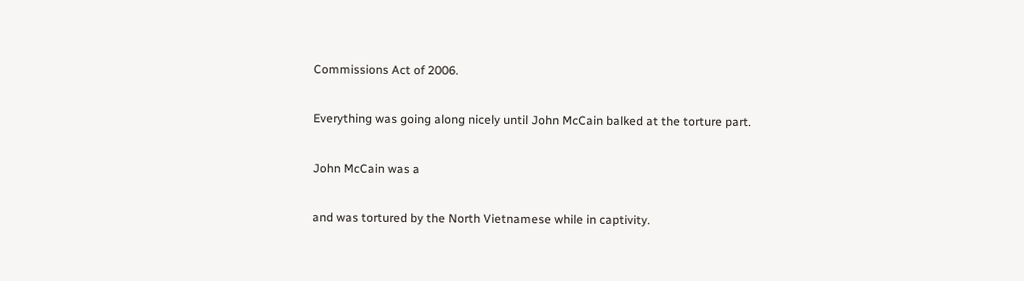Commissions Act of 2006.

Everything was going along nicely until John McCain balked at the torture part.

John McCain was a

and was tortured by the North Vietnamese while in captivity.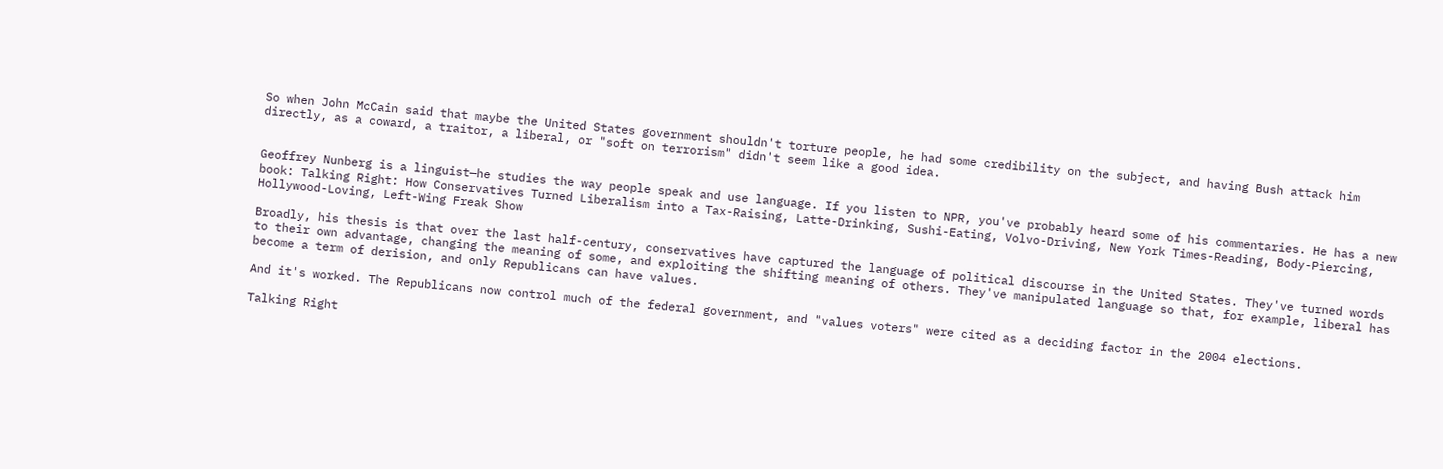So when John McCain said that maybe the United States government shouldn't torture people, he had some credibility on the subject, and having Bush attack him directly, as a coward, a traitor, a liberal, or "soft on terrorism" didn't seem like a good idea.


Geoffrey Nunberg is a linguist—he studies the way people speak and use language. If you listen to NPR, you've probably heard some of his commentaries. He has a new book: Talking Right: How Conservatives Turned Liberalism into a Tax-Raising, Latte-Drinking, Sushi-Eating, Volvo-Driving, New York Times-Reading, Body-Piercing, Hollywood-Loving, Left-Wing Freak Show

Broadly, his thesis is that over the last half-century, conservatives have captured the language of political discourse in the United States. They've turned words to their own advantage, changing the meaning of some, and exploiting the shifting meaning of others. They've manipulated language so that, for example, liberal has become a term of derision, and only Republicans can have values.

And it's worked. The Republicans now control much of the federal government, and "values voters" were cited as a deciding factor in the 2004 elections.

Talking Right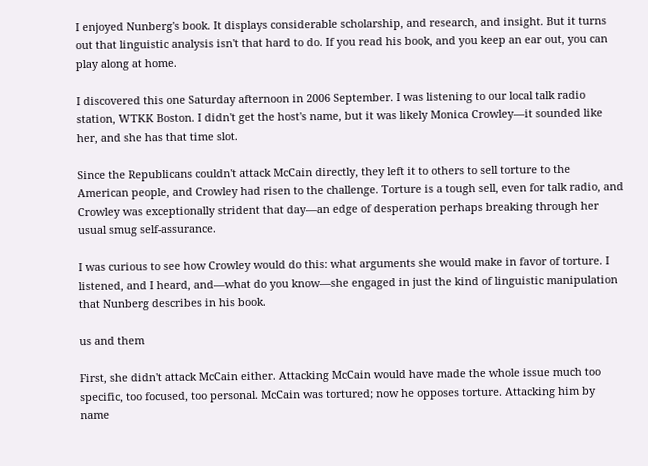I enjoyed Nunberg's book. It displays considerable scholarship, and research, and insight. But it turns out that linguistic analysis isn't that hard to do. If you read his book, and you keep an ear out, you can play along at home.

I discovered this one Saturday afternoon in 2006 September. I was listening to our local talk radio station, WTKK Boston. I didn't get the host's name, but it was likely Monica Crowley—it sounded like her, and she has that time slot.

Since the Republicans couldn't attack McCain directly, they left it to others to sell torture to the American people, and Crowley had risen to the challenge. Torture is a tough sell, even for talk radio, and Crowley was exceptionally strident that day—an edge of desperation perhaps breaking through her usual smug self-assurance.

I was curious to see how Crowley would do this: what arguments she would make in favor of torture. I listened, and I heard, and—what do you know—she engaged in just the kind of linguistic manipulation that Nunberg describes in his book.

us and them

First, she didn't attack McCain either. Attacking McCain would have made the whole issue much too specific, too focused, too personal. McCain was tortured; now he opposes torture. Attacking him by name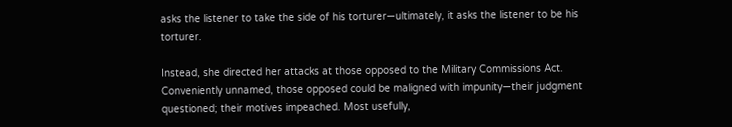asks the listener to take the side of his torturer—ultimately, it asks the listener to be his torturer.

Instead, she directed her attacks at those opposed to the Military Commissions Act. Conveniently unnamed, those opposed could be maligned with impunity—their judgment questioned; their motives impeached. Most usefully,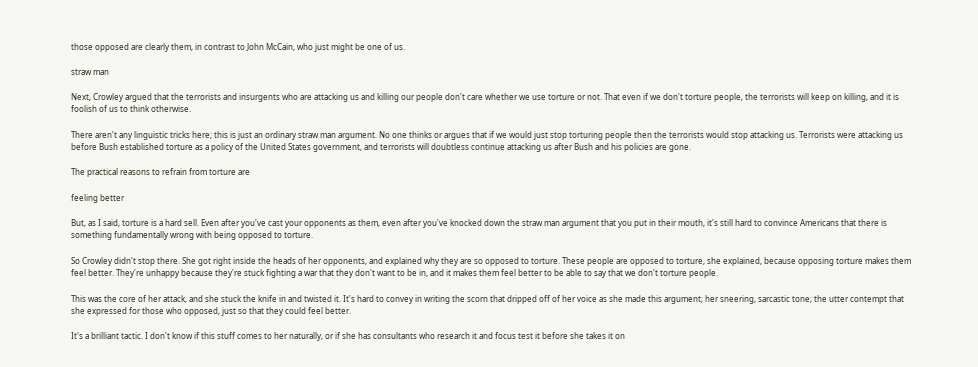those opposed are clearly them, in contrast to John McCain, who just might be one of us.

straw man

Next, Crowley argued that the terrorists and insurgents who are attacking us and killing our people don't care whether we use torture or not. That even if we don't torture people, the terrorists will keep on killing, and it is foolish of us to think otherwise.

There aren't any linguistic tricks here; this is just an ordinary straw man argument. No one thinks or argues that if we would just stop torturing people then the terrorists would stop attacking us. Terrorists were attacking us before Bush established torture as a policy of the United States government, and terrorists will doubtless continue attacking us after Bush and his policies are gone.

The practical reasons to refrain from torture are

feeling better

But, as I said, torture is a hard sell. Even after you've cast your opponents as them, even after you've knocked down the straw man argument that you put in their mouth, it's still hard to convince Americans that there is something fundamentally wrong with being opposed to torture.

So Crowley didn't stop there. She got right inside the heads of her opponents, and explained why they are so opposed to torture. These people are opposed to torture, she explained, because opposing torture makes them feel better. They're unhappy because they're stuck fighting a war that they don't want to be in, and it makes them feel better to be able to say that we don't torture people.

This was the core of her attack, and she stuck the knife in and twisted it. It's hard to convey in writing the scorn that dripped off of her voice as she made this argument; her sneering, sarcastic tone; the utter contempt that she expressed for those who opposed, just so that they could feel better.

It's a brilliant tactic. I don't know if this stuff comes to her naturally, or if she has consultants who research it and focus test it before she takes it on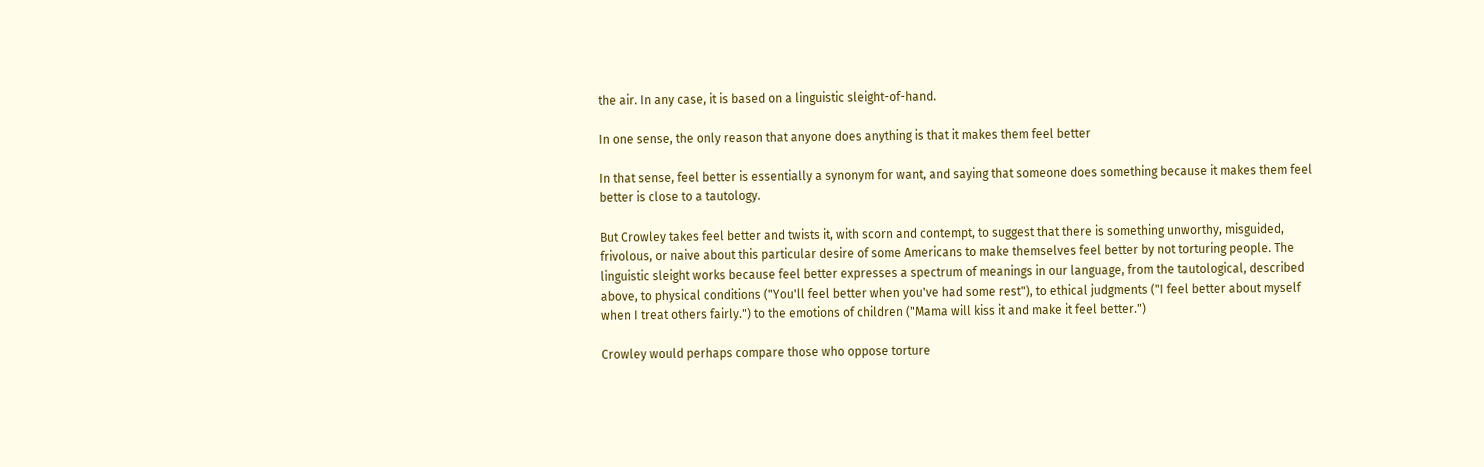the air. In any case, it is based on a linguistic sleight-of-hand.

In one sense, the only reason that anyone does anything is that it makes them feel better

In that sense, feel better is essentially a synonym for want, and saying that someone does something because it makes them feel better is close to a tautology.

But Crowley takes feel better and twists it, with scorn and contempt, to suggest that there is something unworthy, misguided, frivolous, or naive about this particular desire of some Americans to make themselves feel better by not torturing people. The linguistic sleight works because feel better expresses a spectrum of meanings in our language, from the tautological, described above, to physical conditions ("You'll feel better when you've had some rest"), to ethical judgments ("I feel better about myself when I treat others fairly.") to the emotions of children ("Mama will kiss it and make it feel better.")

Crowley would perhaps compare those who oppose torture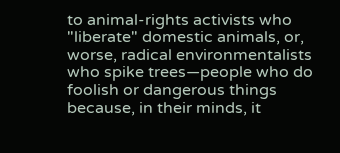to animal-rights activists who "liberate" domestic animals, or, worse, radical environmentalists who spike trees—people who do foolish or dangerous things because, in their minds, it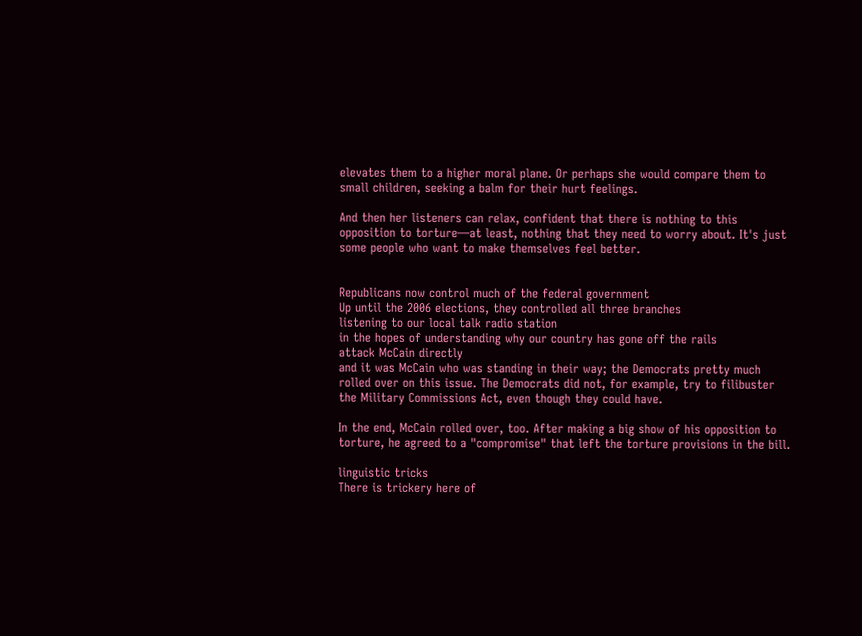elevates them to a higher moral plane. Or perhaps she would compare them to small children, seeking a balm for their hurt feelings.

And then her listeners can relax, confident that there is nothing to this opposition to torture—at least, nothing that they need to worry about. It's just some people who want to make themselves feel better.


Republicans now control much of the federal government
Up until the 2006 elections, they controlled all three branches
listening to our local talk radio station
in the hopes of understanding why our country has gone off the rails
attack McCain directly
and it was McCain who was standing in their way; the Democrats pretty much rolled over on this issue. The Democrats did not, for example, try to filibuster the Military Commissions Act, even though they could have.

In the end, McCain rolled over, too. After making a big show of his opposition to torture, he agreed to a "compromise" that left the torture provisions in the bill.

linguistic tricks
There is trickery here of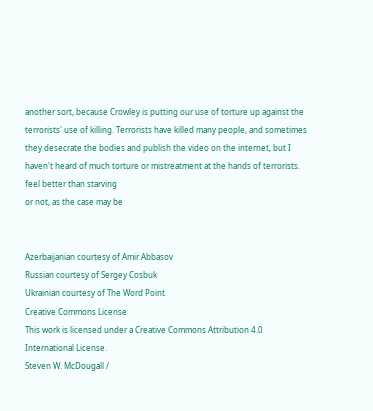another sort, because Crowley is putting our use of torture up against the terrorists' use of killing. Terrorists have killed many people, and sometimes they desecrate the bodies and publish the video on the internet, but I haven't heard of much torture or mistreatment at the hands of terrorists.
feel better than starving
or not, as the case may be


Azerbaijanian courtesy of Amir Abbasov
Russian courtesy of Sergey Cosbuk
Ukrainian courtesy of The Word Point
Creative Commons License
This work is licensed under a Creative Commons Attribution 4.0 International License.
Steven W. McDougall /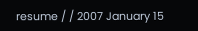resume / / 2007 January 15